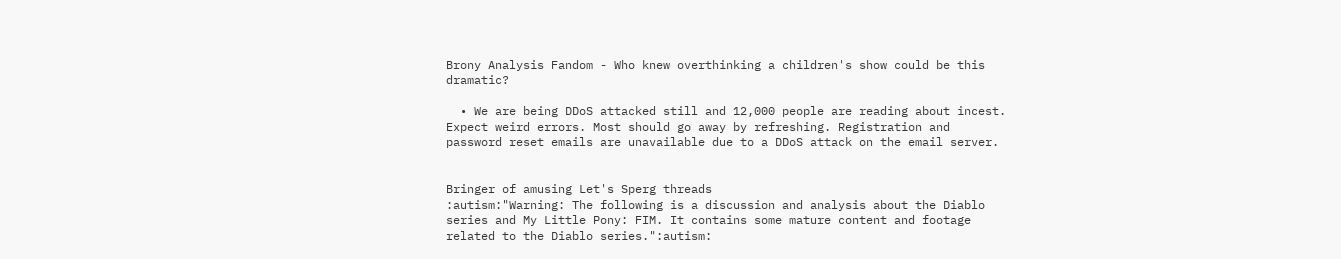Brony Analysis Fandom - Who knew overthinking a children's show could be this dramatic?

  • We are being DDoS attacked still and 12,000 people are reading about incest. Expect weird errors. Most should go away by refreshing. Registration and password reset emails are unavailable due to a DDoS attack on the email server.


Bringer of amusing Let's Sperg threads
:autism:"Warning: The following is a discussion and analysis about the Diablo series and My Little Pony: FIM. It contains some mature content and footage related to the Diablo series.":autism: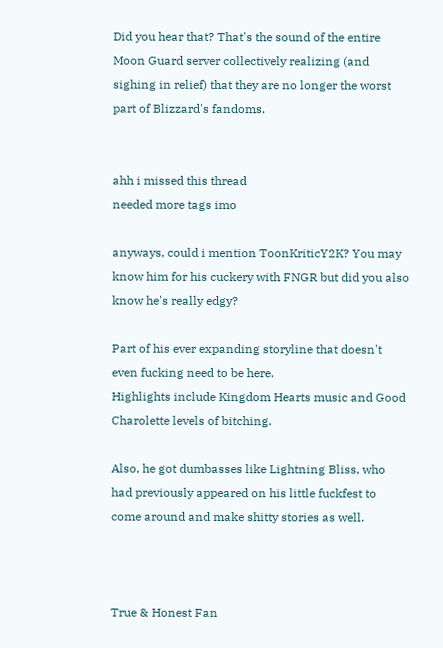Did you hear that? That's the sound of the entire Moon Guard server collectively realizing (and sighing in relief) that they are no longer the worst part of Blizzard's fandoms.


ahh i missed this thread
needed more tags imo

anyways, could i mention ToonKriticY2K? You may know him for his cuckery with FNGR but did you also know he's really edgy?

Part of his ever expanding storyline that doesn't even fucking need to be here.
Highlights include Kingdom Hearts music and Good Charolette levels of bitching.

Also, he got dumbasses like Lightning Bliss, who had previously appeared on his little fuckfest to come around and make shitty stories as well.



True & Honest Fan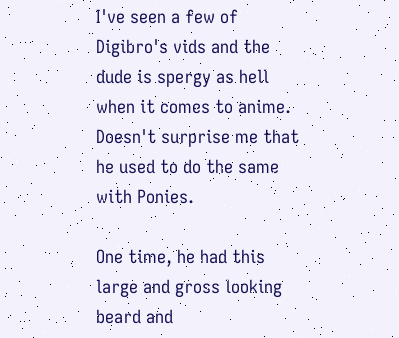I've seen a few of Digibro's vids and the dude is spergy as hell when it comes to anime. Doesn't surprise me that he used to do the same with Ponies.

One time, he had this large and gross looking beard and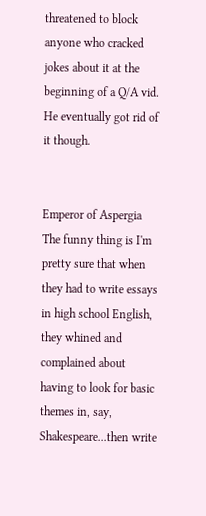threatened to block anyone who cracked jokes about it at the beginning of a Q/A vid. He eventually got rid of it though.


Emperor of Aspergia
The funny thing is I'm pretty sure that when they had to write essays in high school English, they whined and complained about having to look for basic themes in, say, Shakespeare...then write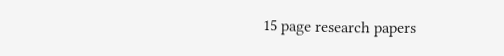15 page research papers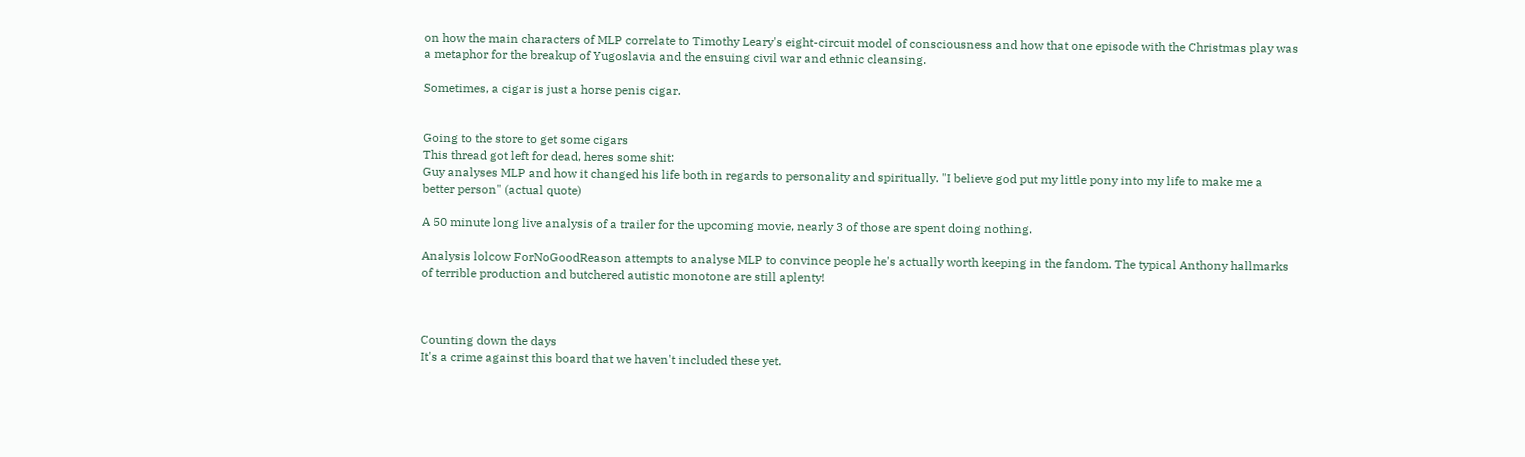on how the main characters of MLP correlate to Timothy Leary's eight-circuit model of consciousness and how that one episode with the Christmas play was a metaphor for the breakup of Yugoslavia and the ensuing civil war and ethnic cleansing.

Sometimes, a cigar is just a horse penis cigar.


Going to the store to get some cigars
This thread got left for dead, heres some shit:
Guy analyses MLP and how it changed his life both in regards to personality and spiritually. "I believe god put my little pony into my life to make me a better person" (actual quote)

A 50 minute long live analysis of a trailer for the upcoming movie, nearly 3 of those are spent doing nothing.

Analysis lolcow ForNoGoodReason attempts to analyse MLP to convince people he's actually worth keeping in the fandom. The typical Anthony hallmarks of terrible production and butchered autistic monotone are still aplenty!



Counting down the days
It's a crime against this board that we haven't included these yet.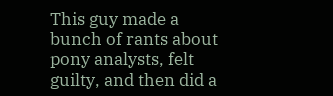This guy made a bunch of rants about pony analysts, felt guilty, and then did a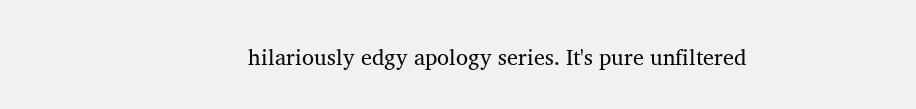hilariously edgy apology series. It's pure unfiltered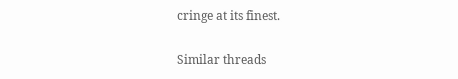cringe at its finest.

Similar threads